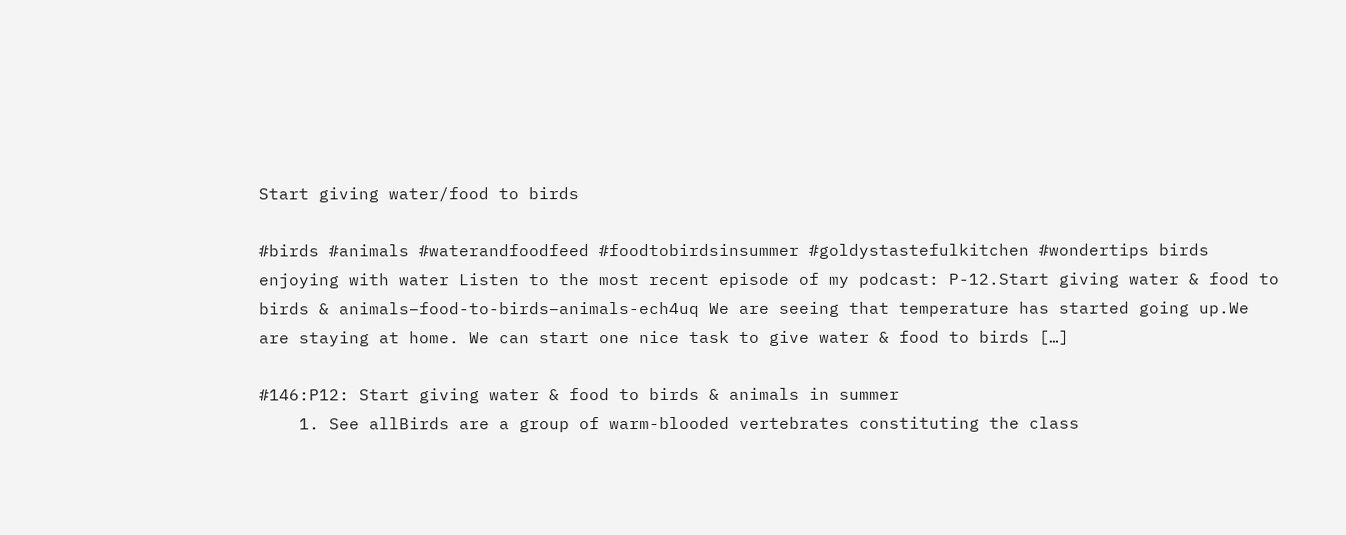Start giving water/food to birds

#birds #animals #waterandfoodfeed #foodtobirdsinsummer #goldystastefulkitchen #wondertips birds enjoying with water Listen to the most recent episode of my podcast: P-12.Start giving water & food to birds & animals–food-to-birds–animals-ech4uq We are seeing that temperature has started going up.We are staying at home. We can start one nice task to give water & food to birds […]

#146:P12: Start giving water & food to birds & animals in summer
    1. See allBirds are a group of warm-blooded vertebrates constituting the class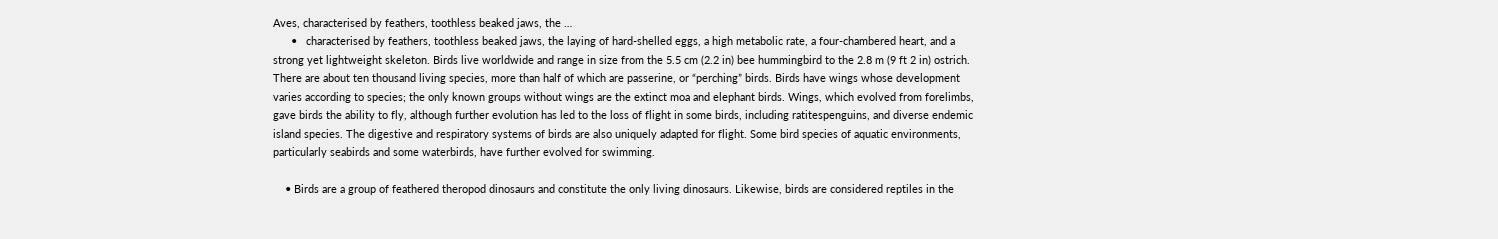Aves, characterised by feathers, toothless beaked jaws, the …
      •   characterised by feathers, toothless beaked jaws, the laying of hard-shelled eggs, a high metabolic rate, a four-chambered heart, and a strong yet lightweight skeleton. Birds live worldwide and range in size from the 5.5 cm (2.2 in) bee hummingbird to the 2.8 m (9 ft 2 in) ostrich. There are about ten thousand living species, more than half of which are passerine, or “perching” birds. Birds have wings whose development varies according to species; the only known groups without wings are the extinct moa and elephant birds. Wings, which evolved from forelimbs, gave birds the ability to fly, although further evolution has led to the loss of flight in some birds, including ratitespenguins, and diverse endemic island species. The digestive and respiratory systems of birds are also uniquely adapted for flight. Some bird species of aquatic environments, particularly seabirds and some waterbirds, have further evolved for swimming.

    • Birds are a group of feathered theropod dinosaurs and constitute the only living dinosaurs. Likewise, birds are considered reptiles in the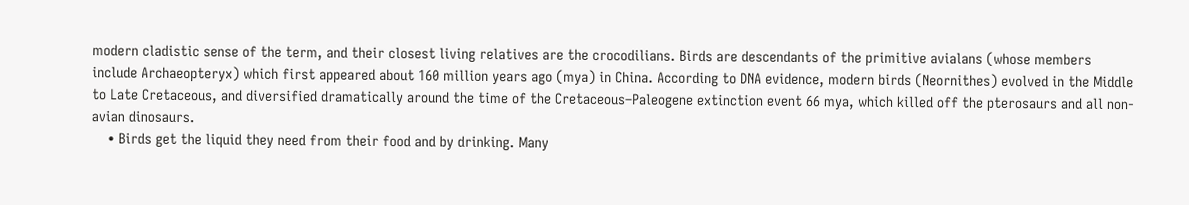modern cladistic sense of the term, and their closest living relatives are the crocodilians. Birds are descendants of the primitive avialans (whose members include Archaeopteryx) which first appeared about 160 million years ago (mya) in China. According to DNA evidence, modern birds (Neornithes) evolved in the Middle to Late Cretaceous, and diversified dramatically around the time of the Cretaceous–Paleogene extinction event 66 mya, which killed off the pterosaurs and all non-avian dinosaurs.
    • Birds get the liquid they need from their food and by drinking. Many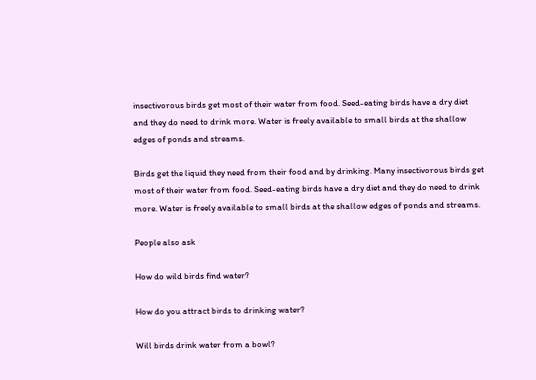insectivorous birds get most of their water from food. Seed-eating birds have a dry diet and they do need to drink more. Water is freely available to small birds at the shallow edges of ponds and streams.

Birds get the liquid they need from their food and by drinking. Many insectivorous birds get most of their water from food. Seed-eating birds have a dry diet and they do need to drink more. Water is freely available to small birds at the shallow edges of ponds and streams.

People also ask

How do wild birds find water?

How do you attract birds to drinking water?

Will birds drink water from a bowl?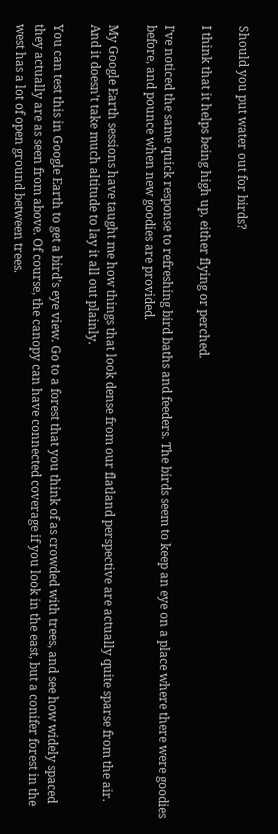Should you put water out for birds?

I think that it helps being high up, either flying or perched.

I’ve noticed the same quick response to refreshing bird baths and feeders. The birds seem to keep an eye on a place where there were goodies before, and pounce when new goodies are provided.

My Google Earth sessions have taught me how things that look dense from our flatland perspective are actually quite sparse from the air. And it doesn’t take much altitude to lay it all out plainly.

You can test this in Google Earth to get a bird’s eye view. Go to a forest that you think of as crowded with trees, and see how widely spaced they actually are as seen from above. Of course, the canopy can have connected coverage if you look in the east, but a conifer forest in the west has a lot of open ground between trees.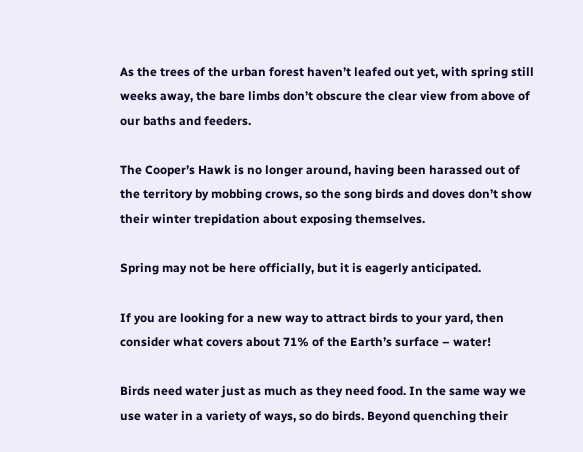As the trees of the urban forest haven’t leafed out yet, with spring still weeks away, the bare limbs don’t obscure the clear view from above of our baths and feeders.

The Cooper’s Hawk is no longer around, having been harassed out of the territory by mobbing crows, so the song birds and doves don’t show their winter trepidation about exposing themselves.

Spring may not be here officially, but it is eagerly anticipated.

If you are looking for a new way to attract birds to your yard, then consider what covers about 71% of the Earth’s surface – water!

Birds need water just as much as they need food. In the same way we use water in a variety of ways, so do birds. Beyond quenching their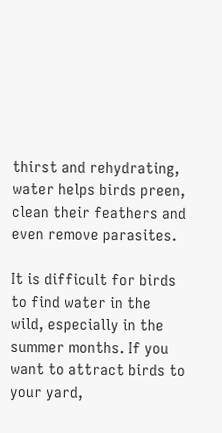thirst and rehydrating, water helps birds preen, clean their feathers and even remove parasites.

It is difficult for birds to find water in the wild, especially in the summer months. If you want to attract birds to your yard,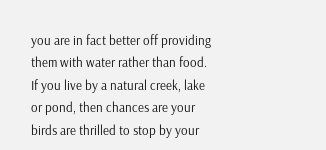you are in fact better off providing them with water rather than food. If you live by a natural creek, lake or pond, then chances are your birds are thrilled to stop by your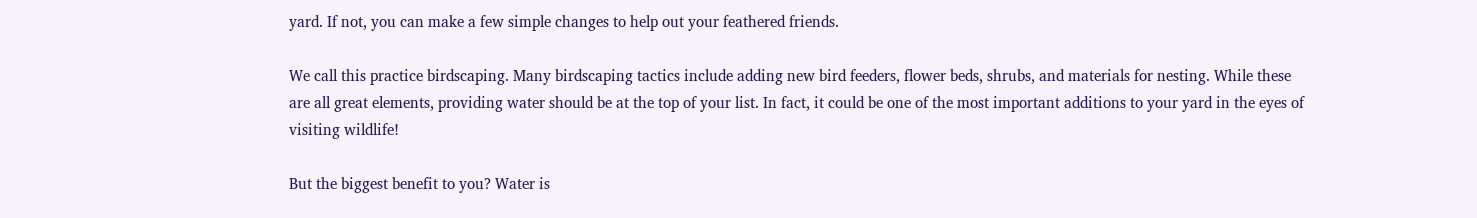yard. If not, you can make a few simple changes to help out your feathered friends.

We call this practice birdscaping. Many birdscaping tactics include adding new bird feeders, flower beds, shrubs, and materials for nesting. While these are all great elements, providing water should be at the top of your list. In fact, it could be one of the most important additions to your yard in the eyes of visiting wildlife!

But the biggest benefit to you? Water is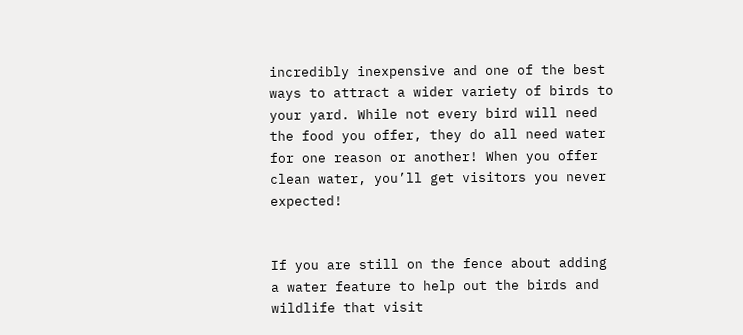incredibly inexpensive and one of the best ways to attract a wider variety of birds to your yard. While not every bird will need the food you offer, they do all need water for one reason or another! When you offer clean water, you’ll get visitors you never expected!


If you are still on the fence about adding a water feature to help out the birds and wildlife that visit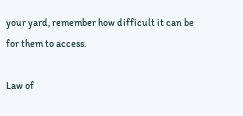your yard, remember how difficult it can be for them to access.

Law of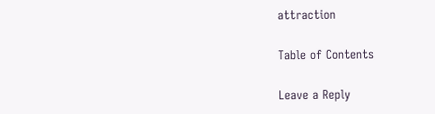attraction

Table of Contents

Leave a Reply